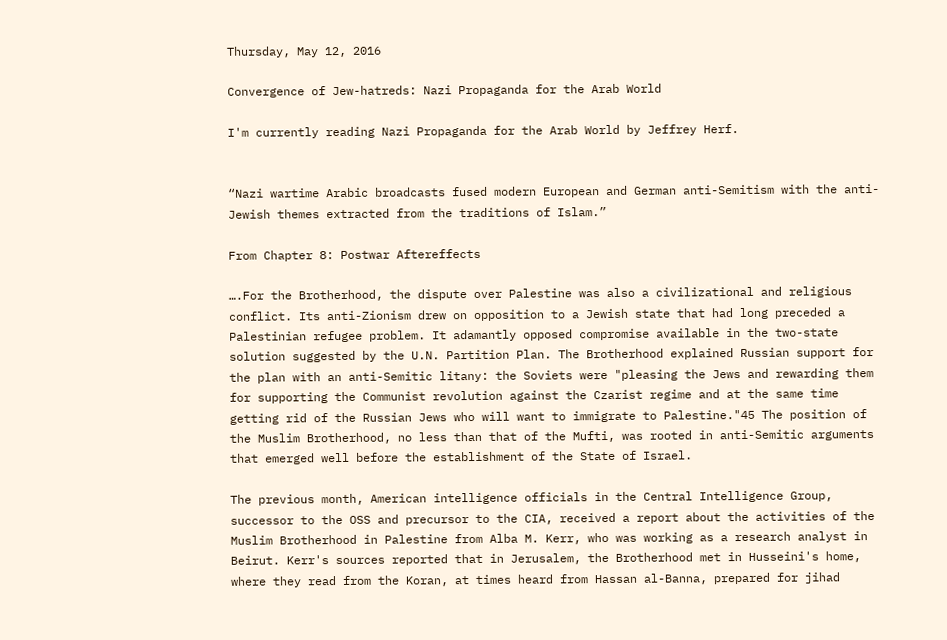Thursday, May 12, 2016

Convergence of Jew-hatreds: Nazi Propaganda for the Arab World

I'm currently reading Nazi Propaganda for the Arab World by Jeffrey Herf.


“Nazi wartime Arabic broadcasts fused modern European and German anti-Semitism with the anti-Jewish themes extracted from the traditions of Islam.”

From Chapter 8: Postwar Aftereffects

….For the Brotherhood, the dispute over Palestine was also a civilizational and religious conflict. Its anti-Zionism drew on opposition to a Jewish state that had long preceded a Palestinian refugee problem. It adamantly opposed compromise available in the two-state solution suggested by the U.N. Partition Plan. The Brotherhood explained Russian support for the plan with an anti-Semitic litany: the Soviets were "pleasing the Jews and rewarding them for supporting the Communist revolution against the Czarist regime and at the same time getting rid of the Russian Jews who will want to immigrate to Palestine."45 The position of the Muslim Brotherhood, no less than that of the Mufti, was rooted in anti-Semitic arguments that emerged well before the establishment of the State of Israel.

The previous month, American intelligence officials in the Central Intelligence Group, successor to the OSS and precursor to the CIA, received a report about the activities of the Muslim Brotherhood in Palestine from Alba M. Kerr, who was working as a research analyst in Beirut. Kerr's sources reported that in Jerusalem, the Brotherhood met in Husseini's home, where they read from the Koran, at times heard from Hassan al-Banna, prepared for jihad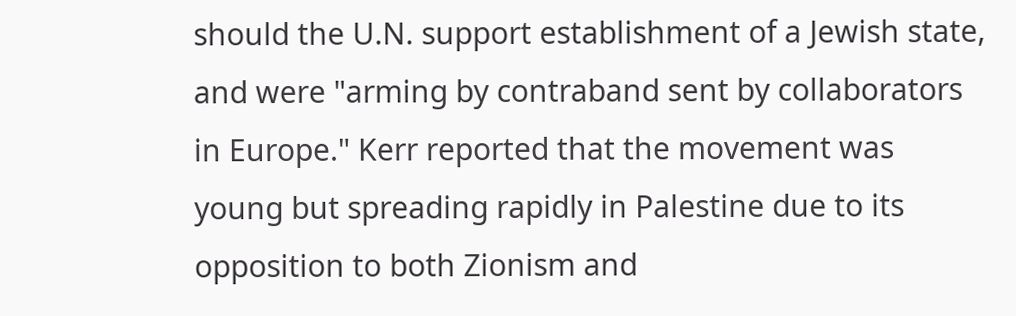should the U.N. support establishment of a Jewish state, and were "arming by contraband sent by collaborators in Europe." Kerr reported that the movement was young but spreading rapidly in Palestine due to its opposition to both Zionism and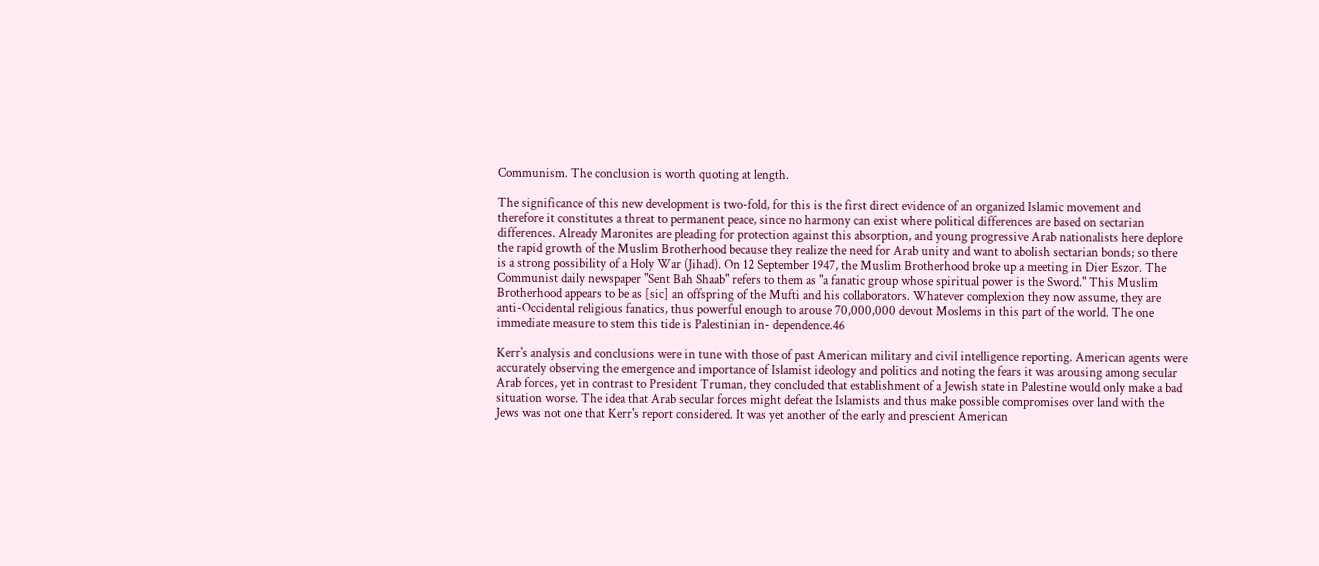Communism. The conclusion is worth quoting at length.

The significance of this new development is two-fold, for this is the first direct evidence of an organized Islamic movement and therefore it constitutes a threat to permanent peace, since no harmony can exist where political differences are based on sectarian differences. Already Maronites are pleading for protection against this absorption, and young progressive Arab nationalists here deplore the rapid growth of the Muslim Brotherhood because they realize the need for Arab unity and want to abolish sectarian bonds; so there is a strong possibility of a Holy War (Jihad). On 12 September 1947, the Muslim Brotherhood broke up a meeting in Dier Eszor. The Communist daily newspaper "Sent Bah Shaab" refers to them as "a fanatic group whose spiritual power is the Sword." This Muslim Brotherhood appears to be as [sic] an offspring of the Mufti and his collaborators. Whatever complexion they now assume, they are anti-Occidental religious fanatics, thus powerful enough to arouse 70,000,000 devout Moslems in this part of the world. The one immediate measure to stem this tide is Palestinian in- dependence.46

Kerr's analysis and conclusions were in tune with those of past American military and civil intelligence reporting. American agents were accurately observing the emergence and importance of Islamist ideology and politics and noting the fears it was arousing among secular Arab forces, yet in contrast to President Truman, they concluded that establishment of a Jewish state in Palestine would only make a bad situation worse. The idea that Arab secular forces might defeat the Islamists and thus make possible compromises over land with the Jews was not one that Kerr's report considered. It was yet another of the early and prescient American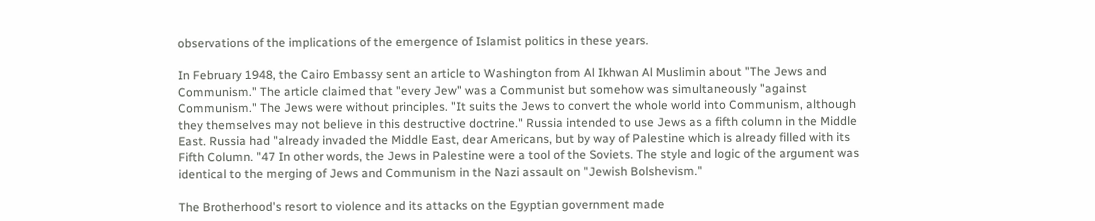observations of the implications of the emergence of Islamist politics in these years.

In February 1948, the Cairo Embassy sent an article to Washington from Al Ikhwan Al Muslimin about "The Jews and Communism." The article claimed that "every Jew" was a Communist but somehow was simultaneously "against Communism." The Jews were without principles. "It suits the Jews to convert the whole world into Communism, although they themselves may not believe in this destructive doctrine." Russia intended to use Jews as a fifth column in the Middle East. Russia had "already invaded the Middle East, dear Americans, but by way of Palestine which is already filled with its Fifth Column. "47 In other words, the Jews in Palestine were a tool of the Soviets. The style and logic of the argument was identical to the merging of Jews and Communism in the Nazi assault on "Jewish Bolshevism."

The Brotherhood's resort to violence and its attacks on the Egyptian government made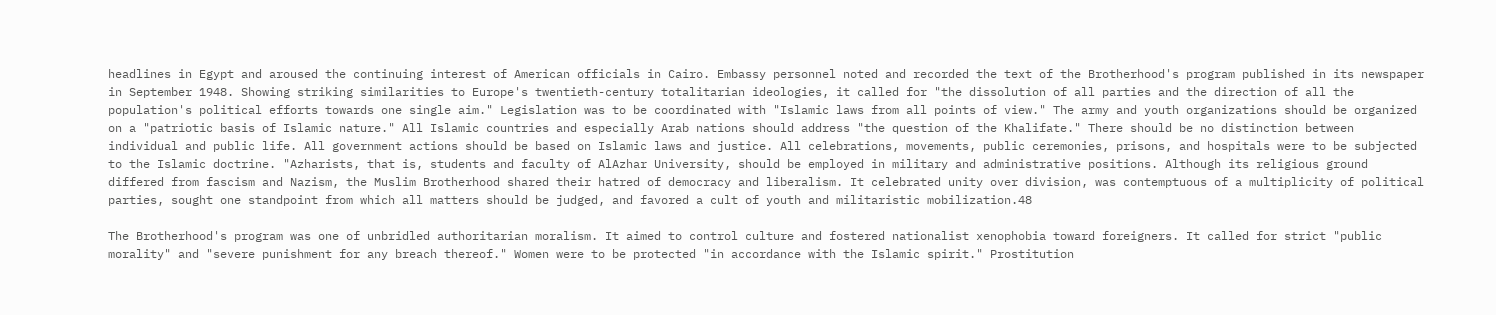headlines in Egypt and aroused the continuing interest of American officials in Cairo. Embassy personnel noted and recorded the text of the Brotherhood's program published in its newspaper in September 1948. Showing striking similarities to Europe's twentieth-century totalitarian ideologies, it called for "the dissolution of all parties and the direction of all the population's political efforts towards one single aim." Legislation was to be coordinated with "Islamic laws from all points of view." The army and youth organizations should be organized on a "patriotic basis of Islamic nature." All Islamic countries and especially Arab nations should address "the question of the Khalifate." There should be no distinction between individual and public life. All government actions should be based on Islamic laws and justice. All celebrations, movements, public ceremonies, prisons, and hospitals were to be subjected to the Islamic doctrine. "Azharists, that is, students and faculty of AlAzhar University, should be employed in military and administrative positions. Although its religious ground differed from fascism and Nazism, the Muslim Brotherhood shared their hatred of democracy and liberalism. It celebrated unity over division, was contemptuous of a multiplicity of political parties, sought one standpoint from which all matters should be judged, and favored a cult of youth and militaristic mobilization.48

The Brotherhood's program was one of unbridled authoritarian moralism. It aimed to control culture and fostered nationalist xenophobia toward foreigners. It called for strict "public morality" and "severe punishment for any breach thereof." Women were to be protected "in accordance with the Islamic spirit." Prostitution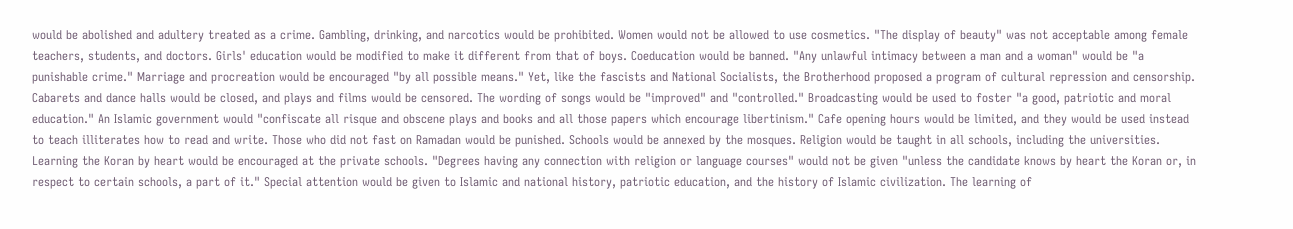would be abolished and adultery treated as a crime. Gambling, drinking, and narcotics would be prohibited. Women would not be allowed to use cosmetics. "The display of beauty" was not acceptable among female teachers, students, and doctors. Girls' education would be modified to make it different from that of boys. Coeducation would be banned. "Any unlawful intimacy between a man and a woman" would be "a punishable crime." Marriage and procreation would be encouraged "by all possible means." Yet, like the fascists and National Socialists, the Brotherhood proposed a program of cultural repression and censorship. Cabarets and dance halls would be closed, and plays and films would be censored. The wording of songs would be "improved" and "controlled." Broadcasting would be used to foster "a good, patriotic and moral education." An Islamic government would "confiscate all risque and obscene plays and books and all those papers which encourage libertinism." Cafe opening hours would be limited, and they would be used instead to teach illiterates how to read and write. Those who did not fast on Ramadan would be punished. Schools would be annexed by the mosques. Religion would be taught in all schools, including the universities. Learning the Koran by heart would be encouraged at the private schools. "Degrees having any connection with religion or language courses" would not be given "unless the candidate knows by heart the Koran or, in respect to certain schools, a part of it." Special attention would be given to Islamic and national history, patriotic education, and the history of Islamic civilization. The learning of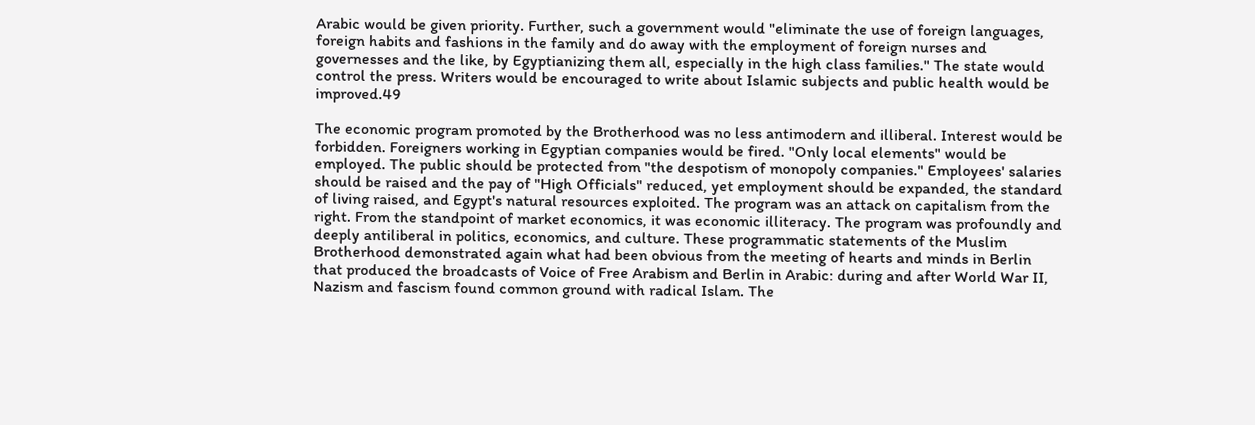Arabic would be given priority. Further, such a government would "eliminate the use of foreign languages, foreign habits and fashions in the family and do away with the employment of foreign nurses and governesses and the like, by Egyptianizing them all, especially in the high class families." The state would control the press. Writers would be encouraged to write about Islamic subjects and public health would be improved.49

The economic program promoted by the Brotherhood was no less antimodern and illiberal. Interest would be forbidden. Foreigners working in Egyptian companies would be fired. "Only local elements" would be employed. The public should be protected from "the despotism of monopoly companies." Employees' salaries should be raised and the pay of "High Officials" reduced, yet employment should be expanded, the standard of living raised, and Egypt's natural resources exploited. The program was an attack on capitalism from the right. From the standpoint of market economics, it was economic illiteracy. The program was profoundly and deeply antiliberal in politics, economics, and culture. These programmatic statements of the Muslim Brotherhood demonstrated again what had been obvious from the meeting of hearts and minds in Berlin that produced the broadcasts of Voice of Free Arabism and Berlin in Arabic: during and after World War II, Nazism and fascism found common ground with radical Islam. The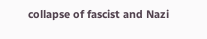collapse of fascist and Nazi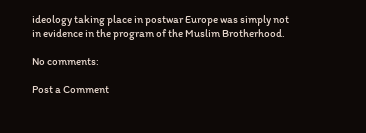ideology taking place in postwar Europe was simply not in evidence in the program of the Muslim Brotherhood.

No comments:

Post a Comment